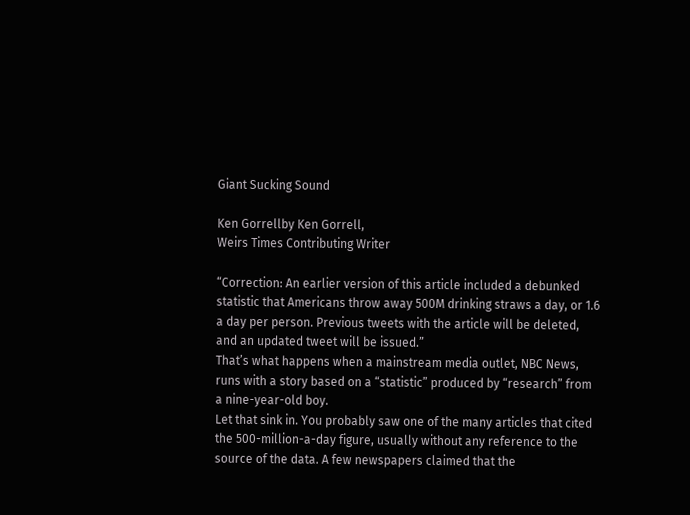Giant Sucking Sound

Ken Gorrellby Ken Gorrell,
Weirs Times Contributing Writer

“Correction: An earlier version of this article included a debunked statistic that Americans throw away 500M drinking straws a day, or 1.6 a day per person. Previous tweets with the article will be deleted, and an updated tweet will be issued.”
That’s what happens when a mainstream media outlet, NBC News, runs with a story based on a “statistic” produced by “research” from a nine-year-old boy.
Let that sink in. You probably saw one of the many articles that cited the 500-million-a-day figure, usually without any reference to the source of the data. A few newspapers claimed that the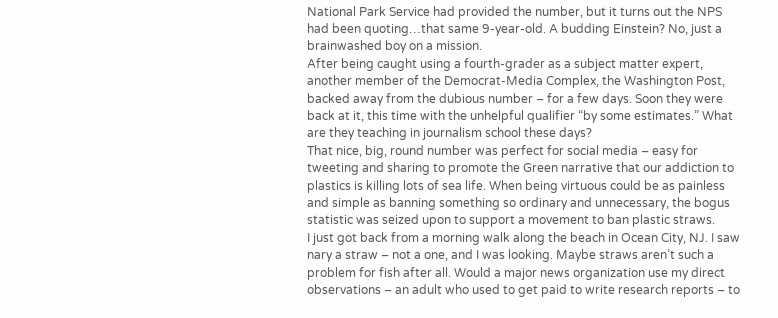National Park Service had provided the number, but it turns out the NPS had been quoting…that same 9-year-old. A budding Einstein? No, just a brainwashed boy on a mission.
After being caught using a fourth-grader as a subject matter expert, another member of the Democrat-Media Complex, the Washington Post, backed away from the dubious number – for a few days. Soon they were back at it, this time with the unhelpful qualifier “by some estimates.” What are they teaching in journalism school these days?
That nice, big, round number was perfect for social media – easy for tweeting and sharing to promote the Green narrative that our addiction to plastics is killing lots of sea life. When being virtuous could be as painless and simple as banning something so ordinary and unnecessary, the bogus statistic was seized upon to support a movement to ban plastic straws.
I just got back from a morning walk along the beach in Ocean City, NJ. I saw nary a straw – not a one, and I was looking. Maybe straws aren’t such a problem for fish after all. Would a major news organization use my direct observations – an adult who used to get paid to write research reports – to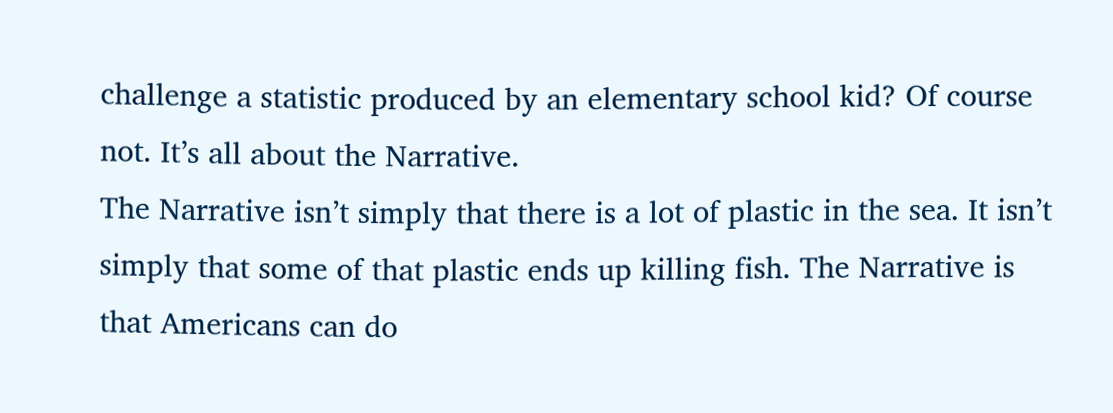challenge a statistic produced by an elementary school kid? Of course not. It’s all about the Narrative.
The Narrative isn’t simply that there is a lot of plastic in the sea. It isn’t simply that some of that plastic ends up killing fish. The Narrative is that Americans can do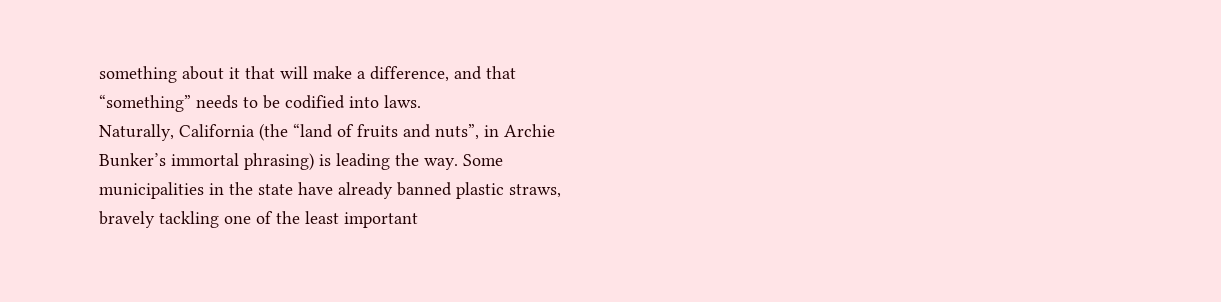something about it that will make a difference, and that “something” needs to be codified into laws.
Naturally, California (the “land of fruits and nuts”, in Archie Bunker’s immortal phrasing) is leading the way. Some municipalities in the state have already banned plastic straws, bravely tackling one of the least important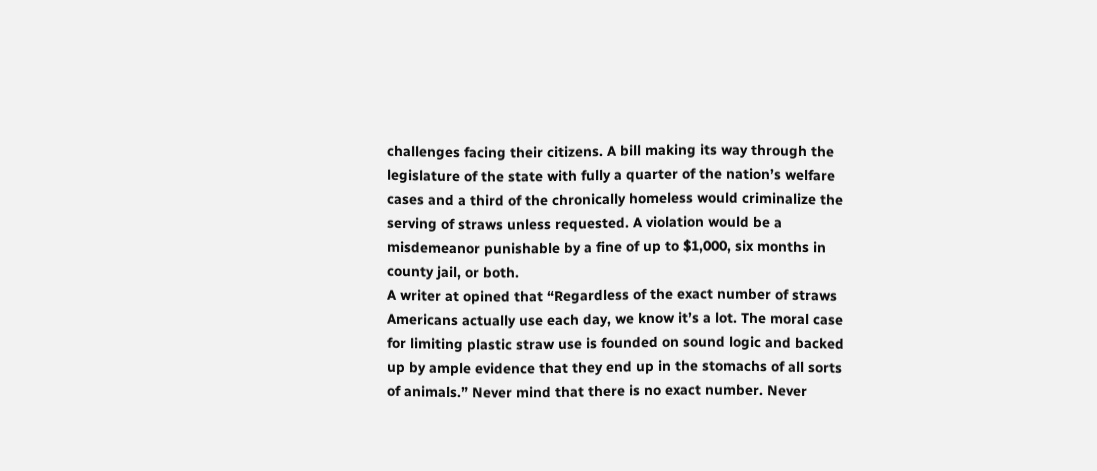challenges facing their citizens. A bill making its way through the legislature of the state with fully a quarter of the nation’s welfare cases and a third of the chronically homeless would criminalize the serving of straws unless requested. A violation would be a misdemeanor punishable by a fine of up to $1,000, six months in county jail, or both.
A writer at opined that “Regardless of the exact number of straws Americans actually use each day, we know it’s a lot. The moral case for limiting plastic straw use is founded on sound logic and backed up by ample evidence that they end up in the stomachs of all sorts of animals.” Never mind that there is no exact number. Never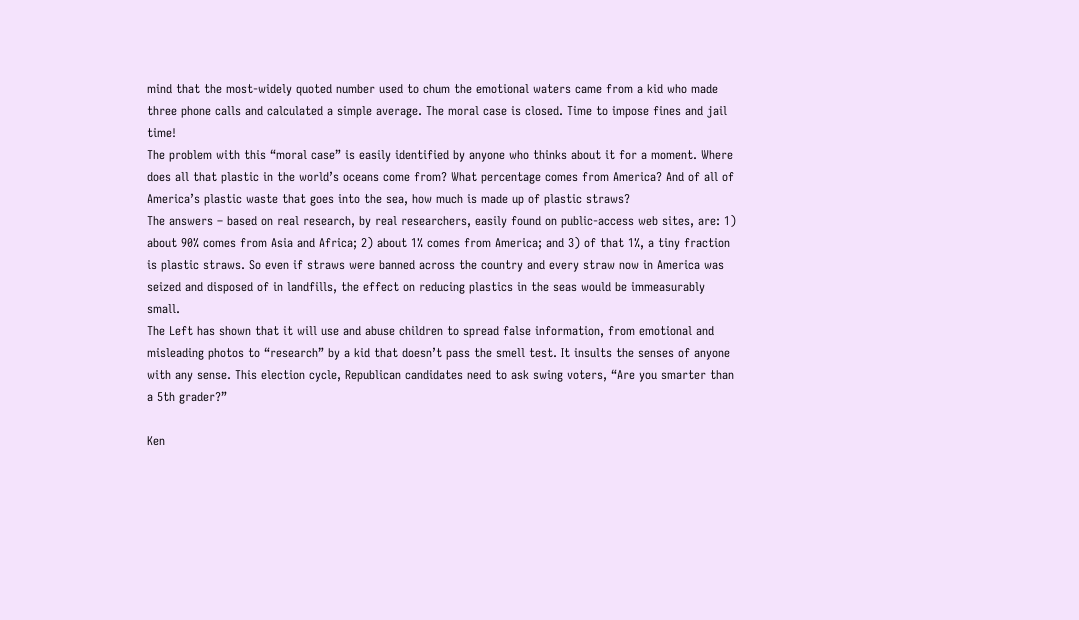mind that the most-widely quoted number used to chum the emotional waters came from a kid who made three phone calls and calculated a simple average. The moral case is closed. Time to impose fines and jail time!
The problem with this “moral case” is easily identified by anyone who thinks about it for a moment. Where does all that plastic in the world’s oceans come from? What percentage comes from America? And of all of America’s plastic waste that goes into the sea, how much is made up of plastic straws?
The answers – based on real research, by real researchers, easily found on public-access web sites, are: 1) about 90% comes from Asia and Africa; 2) about 1% comes from America; and 3) of that 1%, a tiny fraction is plastic straws. So even if straws were banned across the country and every straw now in America was seized and disposed of in landfills, the effect on reducing plastics in the seas would be immeasurably small.
The Left has shown that it will use and abuse children to spread false information, from emotional and misleading photos to “research” by a kid that doesn’t pass the smell test. It insults the senses of anyone with any sense. This election cycle, Republican candidates need to ask swing voters, “Are you smarter than a 5th grader?”

Ken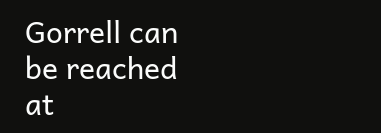Gorrell can be reached at